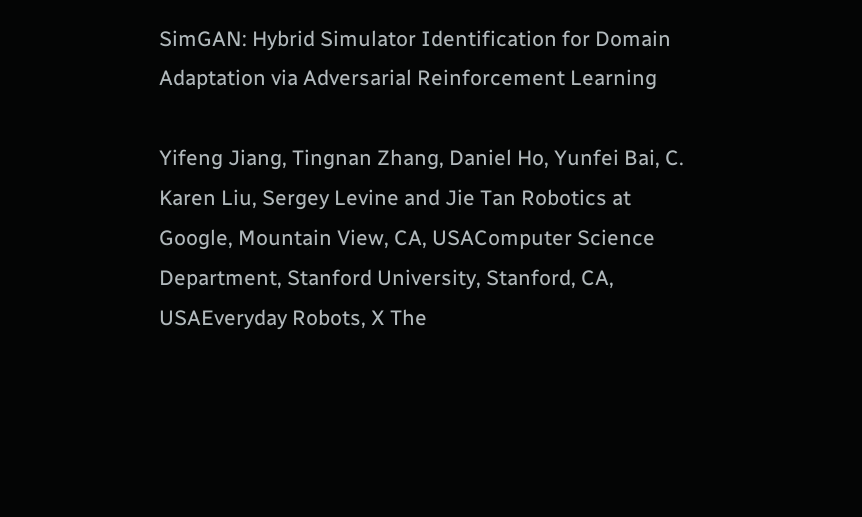SimGAN: Hybrid Simulator Identification for Domain Adaptation via Adversarial Reinforcement Learning

Yifeng Jiang, Tingnan Zhang, Daniel Ho, Yunfei Bai, C. Karen Liu, Sergey Levine and Jie Tan Robotics at Google, Mountain View, CA, USAComputer Science Department, Stanford University, Stanford, CA, USAEveryday Robots, X The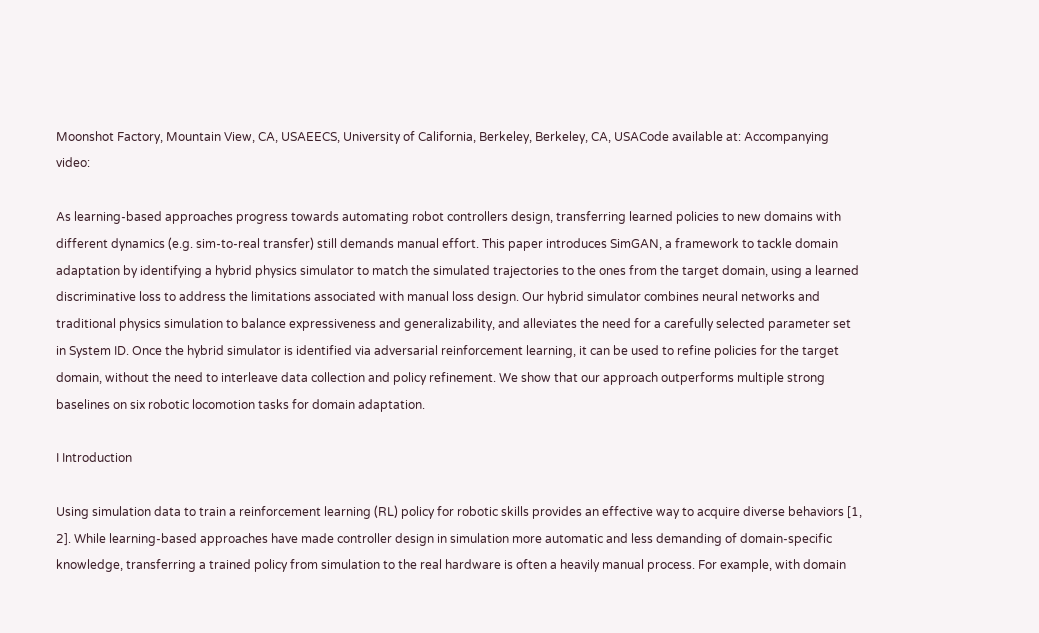Moonshot Factory, Mountain View, CA, USAEECS, University of California, Berkeley, Berkeley, CA, USACode available at: Accompanying video:

As learning-based approaches progress towards automating robot controllers design, transferring learned policies to new domains with different dynamics (e.g. sim-to-real transfer) still demands manual effort. This paper introduces SimGAN, a framework to tackle domain adaptation by identifying a hybrid physics simulator to match the simulated trajectories to the ones from the target domain, using a learned discriminative loss to address the limitations associated with manual loss design. Our hybrid simulator combines neural networks and traditional physics simulation to balance expressiveness and generalizability, and alleviates the need for a carefully selected parameter set in System ID. Once the hybrid simulator is identified via adversarial reinforcement learning, it can be used to refine policies for the target domain, without the need to interleave data collection and policy refinement. We show that our approach outperforms multiple strong baselines on six robotic locomotion tasks for domain adaptation.

I Introduction

Using simulation data to train a reinforcement learning (RL) policy for robotic skills provides an effective way to acquire diverse behaviors [1, 2]. While learning-based approaches have made controller design in simulation more automatic and less demanding of domain-specific knowledge, transferring a trained policy from simulation to the real hardware is often a heavily manual process. For example, with domain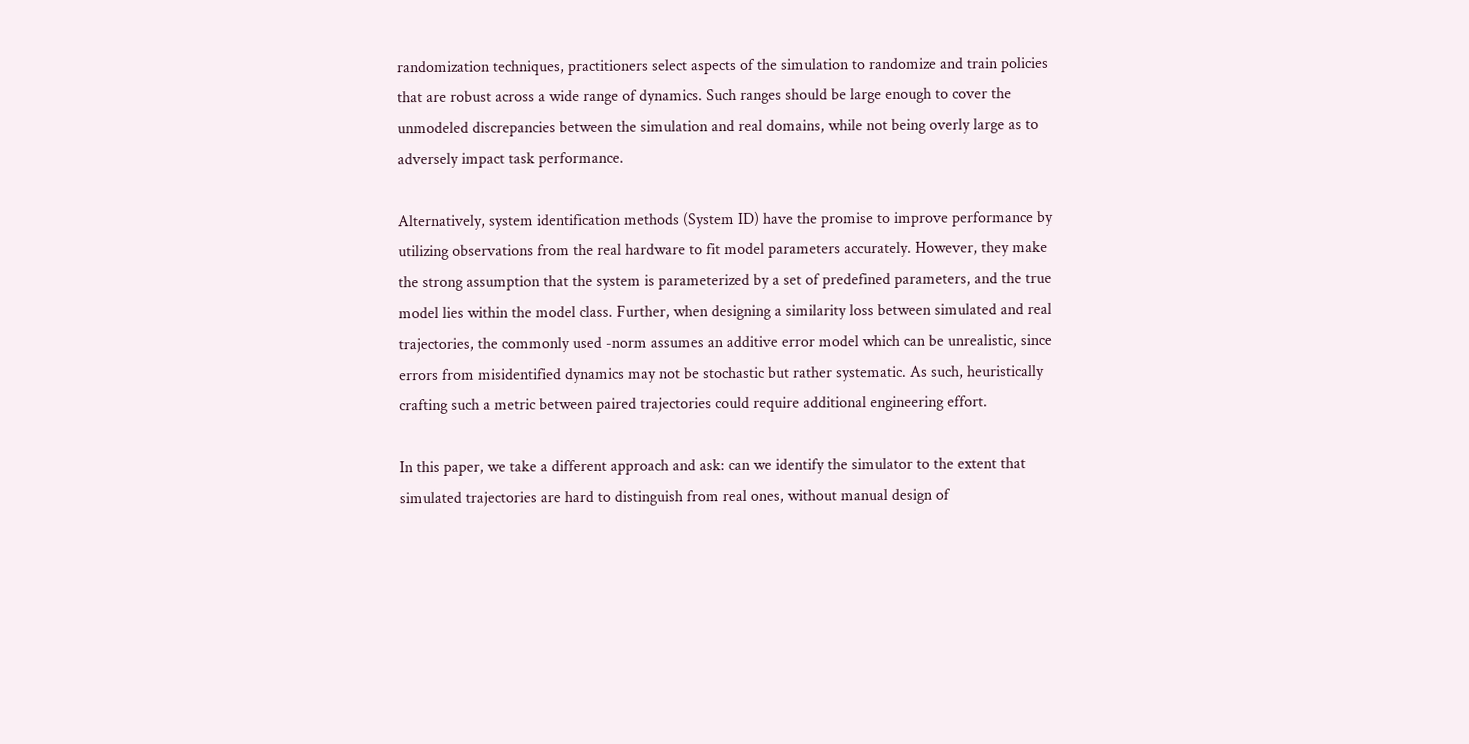randomization techniques, practitioners select aspects of the simulation to randomize and train policies that are robust across a wide range of dynamics. Such ranges should be large enough to cover the unmodeled discrepancies between the simulation and real domains, while not being overly large as to adversely impact task performance.

Alternatively, system identification methods (System ID) have the promise to improve performance by utilizing observations from the real hardware to fit model parameters accurately. However, they make the strong assumption that the system is parameterized by a set of predefined parameters, and the true model lies within the model class. Further, when designing a similarity loss between simulated and real trajectories, the commonly used -norm assumes an additive error model which can be unrealistic, since errors from misidentified dynamics may not be stochastic but rather systematic. As such, heuristically crafting such a metric between paired trajectories could require additional engineering effort.

In this paper, we take a different approach and ask: can we identify the simulator to the extent that simulated trajectories are hard to distinguish from real ones, without manual design of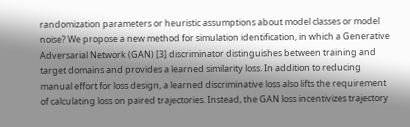randomization parameters or heuristic assumptions about model classes or model noise? We propose a new method for simulation identification, in which a Generative Adversarial Network (GAN) [3] discriminator distinguishes between training and target domains and provides a learned similarity loss. In addition to reducing manual effort for loss design, a learned discriminative loss also lifts the requirement of calculating loss on paired trajectories. Instead, the GAN loss incentivizes trajectory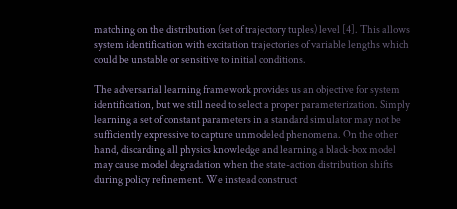matching on the distribution (set of trajectory tuples) level [4]. This allows system identification with excitation trajectories of variable lengths which could be unstable or sensitive to initial conditions.

The adversarial learning framework provides us an objective for system identification, but we still need to select a proper parameterization. Simply learning a set of constant parameters in a standard simulator may not be sufficiently expressive to capture unmodeled phenomena. On the other hand, discarding all physics knowledge and learning a black-box model may cause model degradation when the state-action distribution shifts during policy refinement. We instead construct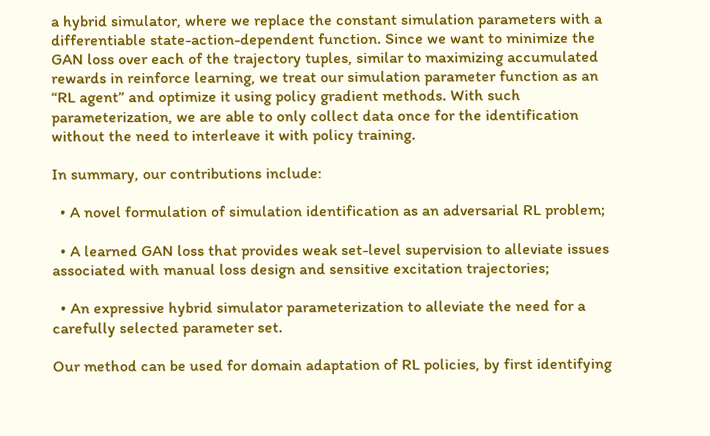a hybrid simulator, where we replace the constant simulation parameters with a differentiable state-action-dependent function. Since we want to minimize the GAN loss over each of the trajectory tuples, similar to maximizing accumulated rewards in reinforce learning, we treat our simulation parameter function as an “RL agent” and optimize it using policy gradient methods. With such parameterization, we are able to only collect data once for the identification without the need to interleave it with policy training.

In summary, our contributions include:

  • A novel formulation of simulation identification as an adversarial RL problem;

  • A learned GAN loss that provides weak set-level supervision to alleviate issues associated with manual loss design and sensitive excitation trajectories;

  • An expressive hybrid simulator parameterization to alleviate the need for a carefully selected parameter set.

Our method can be used for domain adaptation of RL policies, by first identifying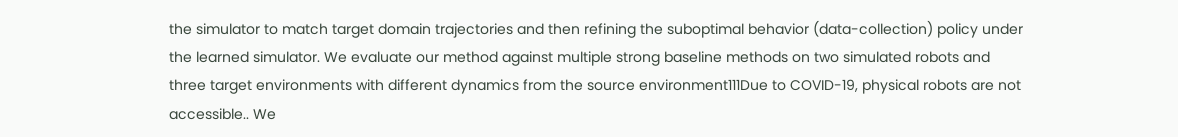the simulator to match target domain trajectories and then refining the suboptimal behavior (data-collection) policy under the learned simulator. We evaluate our method against multiple strong baseline methods on two simulated robots and three target environments with different dynamics from the source environment111Due to COVID-19, physical robots are not accessible.. We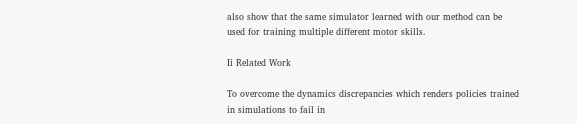also show that the same simulator learned with our method can be used for training multiple different motor skills.

Ii Related Work

To overcome the dynamics discrepancies which renders policies trained in simulations to fail in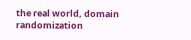the real world, domain randomization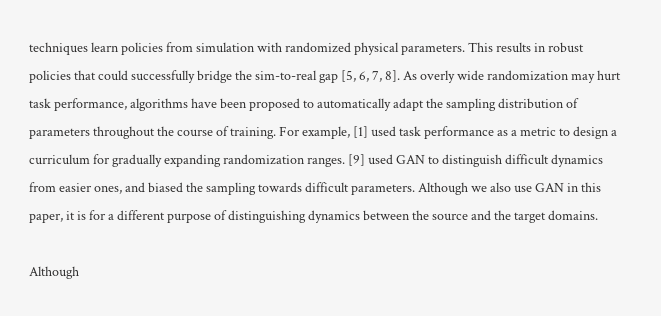techniques learn policies from simulation with randomized physical parameters. This results in robust policies that could successfully bridge the sim-to-real gap [5, 6, 7, 8]. As overly wide randomization may hurt task performance, algorithms have been proposed to automatically adapt the sampling distribution of parameters throughout the course of training. For example, [1] used task performance as a metric to design a curriculum for gradually expanding randomization ranges. [9] used GAN to distinguish difficult dynamics from easier ones, and biased the sampling towards difficult parameters. Although we also use GAN in this paper, it is for a different purpose of distinguishing dynamics between the source and the target domains.

Although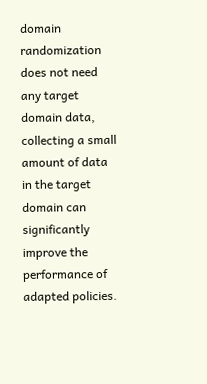domain randomization does not need any target domain data, collecting a small amount of data in the target domain can significantly improve the performance of adapted policies.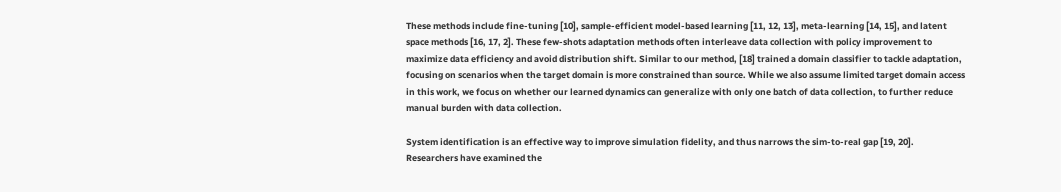These methods include fine-tuning [10], sample-efficient model-based learning [11, 12, 13], meta-learning [14, 15], and latent space methods [16, 17, 2]. These few-shots adaptation methods often interleave data collection with policy improvement to maximize data efficiency and avoid distribution shift. Similar to our method, [18] trained a domain classifier to tackle adaptation, focusing on scenarios when the target domain is more constrained than source. While we also assume limited target domain access in this work, we focus on whether our learned dynamics can generalize with only one batch of data collection, to further reduce manual burden with data collection.

System identification is an effective way to improve simulation fidelity, and thus narrows the sim-to-real gap [19, 20]. Researchers have examined the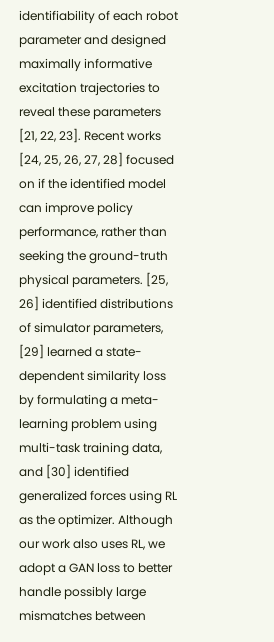identifiability of each robot parameter and designed maximally informative excitation trajectories to reveal these parameters [21, 22, 23]. Recent works [24, 25, 26, 27, 28] focused on if the identified model can improve policy performance, rather than seeking the ground-truth physical parameters. [25, 26] identified distributions of simulator parameters, [29] learned a state-dependent similarity loss by formulating a meta-learning problem using multi-task training data, and [30] identified generalized forces using RL as the optimizer. Although our work also uses RL, we adopt a GAN loss to better handle possibly large mismatches between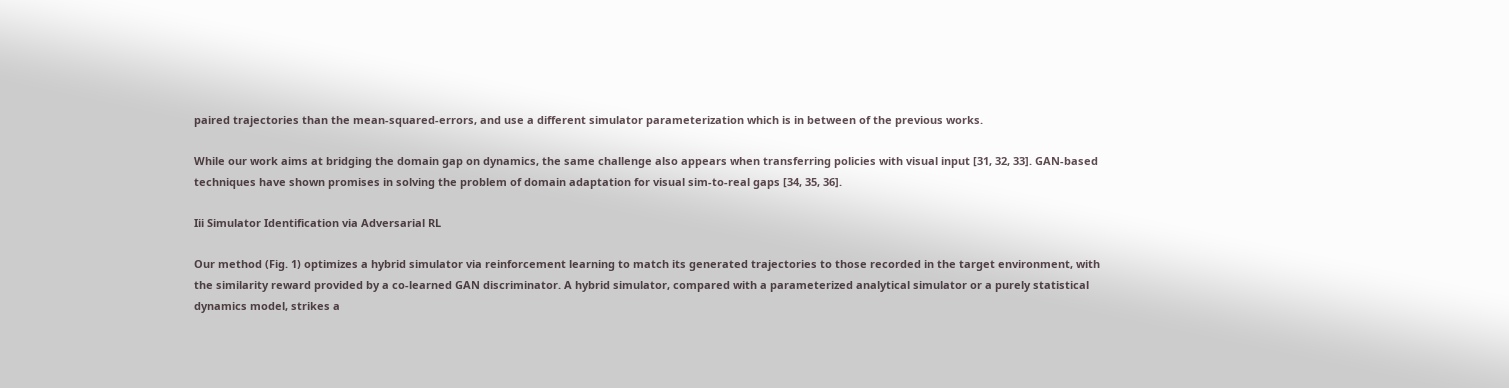paired trajectories than the mean-squared-errors, and use a different simulator parameterization which is in between of the previous works.

While our work aims at bridging the domain gap on dynamics, the same challenge also appears when transferring policies with visual input [31, 32, 33]. GAN-based techniques have shown promises in solving the problem of domain adaptation for visual sim-to-real gaps [34, 35, 36].

Iii Simulator Identification via Adversarial RL

Our method (Fig. 1) optimizes a hybrid simulator via reinforcement learning to match its generated trajectories to those recorded in the target environment, with the similarity reward provided by a co-learned GAN discriminator. A hybrid simulator, compared with a parameterized analytical simulator or a purely statistical dynamics model, strikes a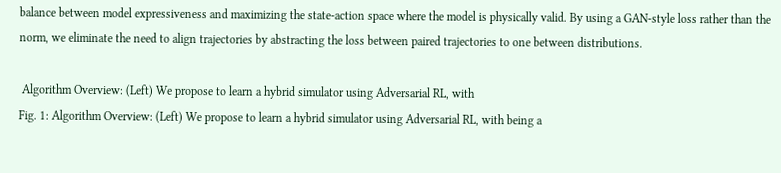balance between model expressiveness and maximizing the state-action space where the model is physically valid. By using a GAN-style loss rather than the norm, we eliminate the need to align trajectories by abstracting the loss between paired trajectories to one between distributions.

 Algorithm Overview: (Left) We propose to learn a hybrid simulator using Adversarial RL, with
Fig. 1: Algorithm Overview: (Left) We propose to learn a hybrid simulator using Adversarial RL, with being a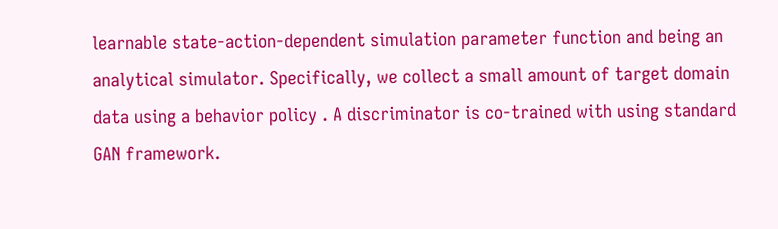learnable state-action-dependent simulation parameter function and being an analytical simulator. Specifically, we collect a small amount of target domain data using a behavior policy . A discriminator is co-trained with using standard GAN framework.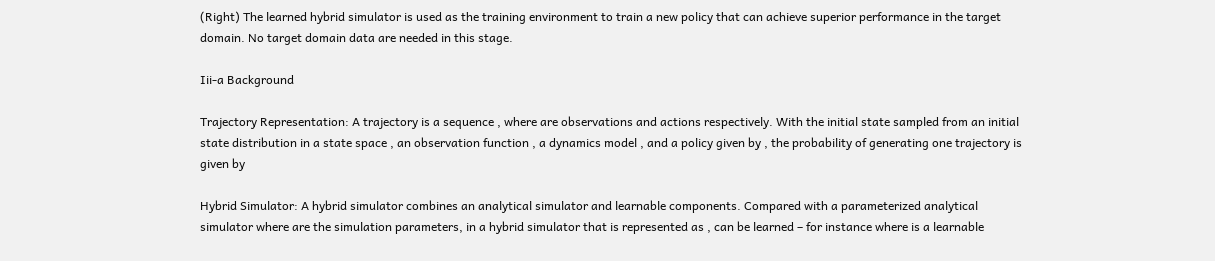(Right) The learned hybrid simulator is used as the training environment to train a new policy that can achieve superior performance in the target domain. No target domain data are needed in this stage.

Iii-a Background

Trajectory Representation: A trajectory is a sequence , where are observations and actions respectively. With the initial state sampled from an initial state distribution in a state space , an observation function , a dynamics model , and a policy given by , the probability of generating one trajectory is given by

Hybrid Simulator: A hybrid simulator combines an analytical simulator and learnable components. Compared with a parameterized analytical simulator where are the simulation parameters, in a hybrid simulator that is represented as , can be learned – for instance where is a learnable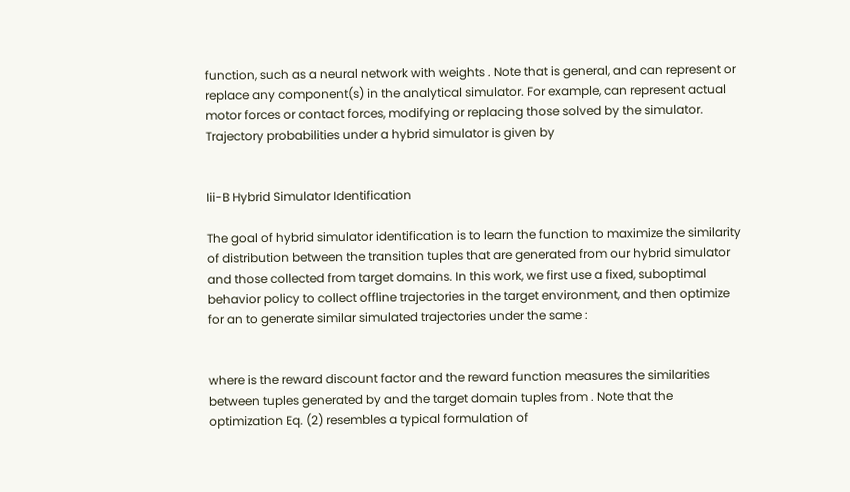function, such as a neural network with weights . Note that is general, and can represent or replace any component(s) in the analytical simulator. For example, can represent actual motor forces or contact forces, modifying or replacing those solved by the simulator. Trajectory probabilities under a hybrid simulator is given by


Iii-B Hybrid Simulator Identification

The goal of hybrid simulator identification is to learn the function to maximize the similarity of distribution between the transition tuples that are generated from our hybrid simulator and those collected from target domains. In this work, we first use a fixed, suboptimal behavior policy to collect offline trajectories in the target environment, and then optimize for an to generate similar simulated trajectories under the same :


where is the reward discount factor and the reward function measures the similarities between tuples generated by and the target domain tuples from . Note that the optimization Eq. (2) resembles a typical formulation of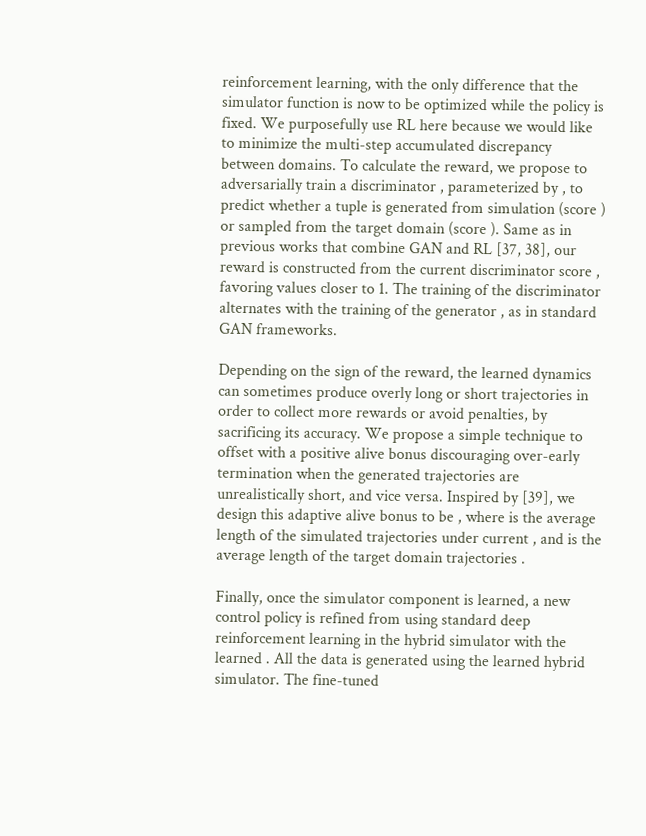reinforcement learning, with the only difference that the simulator function is now to be optimized while the policy is fixed. We purposefully use RL here because we would like to minimize the multi-step accumulated discrepancy between domains. To calculate the reward, we propose to adversarially train a discriminator , parameterized by , to predict whether a tuple is generated from simulation (score ) or sampled from the target domain (score ). Same as in previous works that combine GAN and RL [37, 38], our reward is constructed from the current discriminator score , favoring values closer to 1. The training of the discriminator alternates with the training of the generator , as in standard GAN frameworks.

Depending on the sign of the reward, the learned dynamics can sometimes produce overly long or short trajectories in order to collect more rewards or avoid penalties, by sacrificing its accuracy. We propose a simple technique to offset with a positive alive bonus discouraging over-early termination when the generated trajectories are unrealistically short, and vice versa. Inspired by [39], we design this adaptive alive bonus to be , where is the average length of the simulated trajectories under current , and is the average length of the target domain trajectories .

Finally, once the simulator component is learned, a new control policy is refined from using standard deep reinforcement learning in the hybrid simulator with the learned . All the data is generated using the learned hybrid simulator. The fine-tuned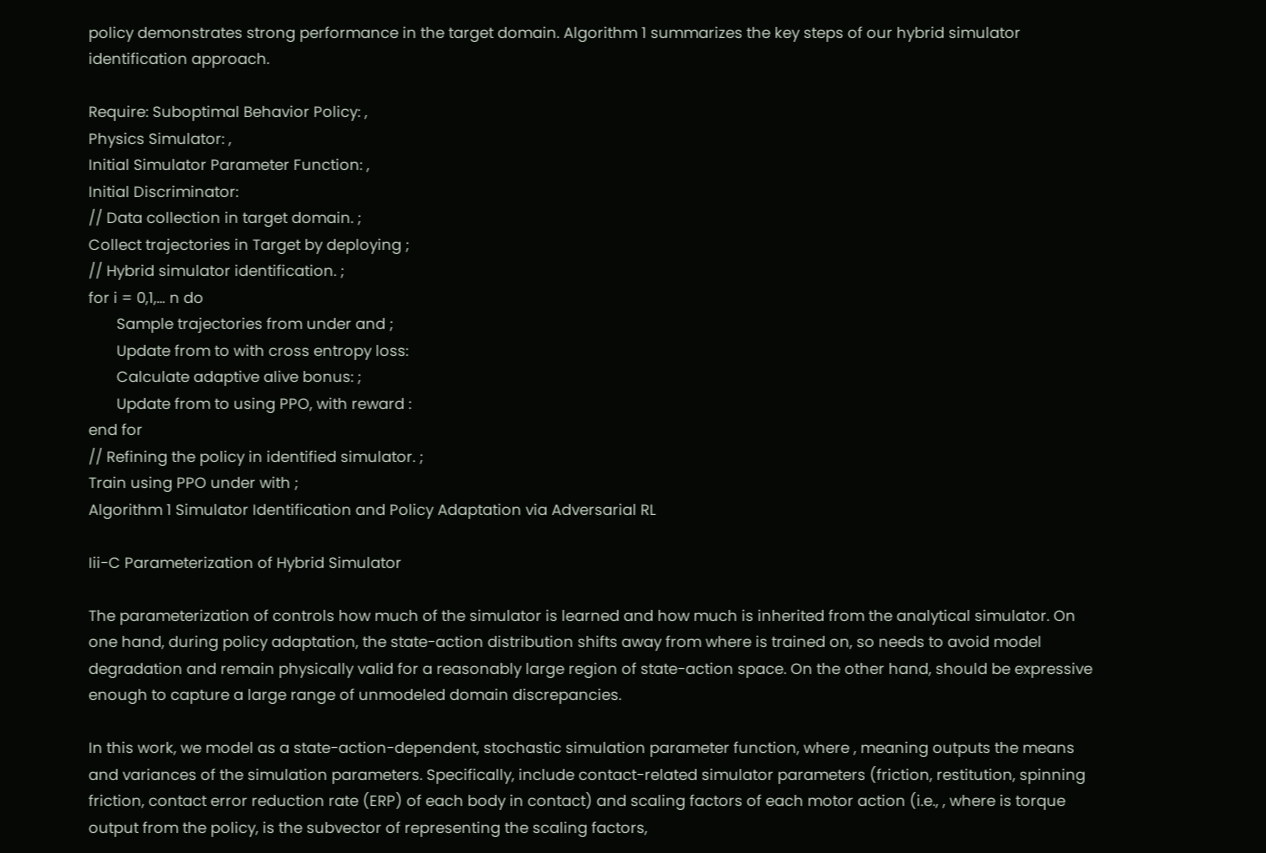policy demonstrates strong performance in the target domain. Algorithm 1 summarizes the key steps of our hybrid simulator identification approach.

Require: Suboptimal Behavior Policy: ,
Physics Simulator: ,
Initial Simulator Parameter Function: ,
Initial Discriminator:
// Data collection in target domain. ;
Collect trajectories in Target by deploying ;
// Hybrid simulator identification. ;
for i = 0,1,… n do
       Sample trajectories from under and ;
       Update from to with cross entropy loss:
       Calculate adaptive alive bonus: ;
       Update from to using PPO, with reward :
end for
// Refining the policy in identified simulator. ;
Train using PPO under with ;
Algorithm 1 Simulator Identification and Policy Adaptation via Adversarial RL

Iii-C Parameterization of Hybrid Simulator

The parameterization of controls how much of the simulator is learned and how much is inherited from the analytical simulator. On one hand, during policy adaptation, the state-action distribution shifts away from where is trained on, so needs to avoid model degradation and remain physically valid for a reasonably large region of state-action space. On the other hand, should be expressive enough to capture a large range of unmodeled domain discrepancies.

In this work, we model as a state-action-dependent, stochastic simulation parameter function, where , meaning outputs the means and variances of the simulation parameters. Specifically, include contact-related simulator parameters (friction, restitution, spinning friction, contact error reduction rate (ERP) of each body in contact) and scaling factors of each motor action (i.e., , where is torque output from the policy, is the subvector of representing the scaling factors,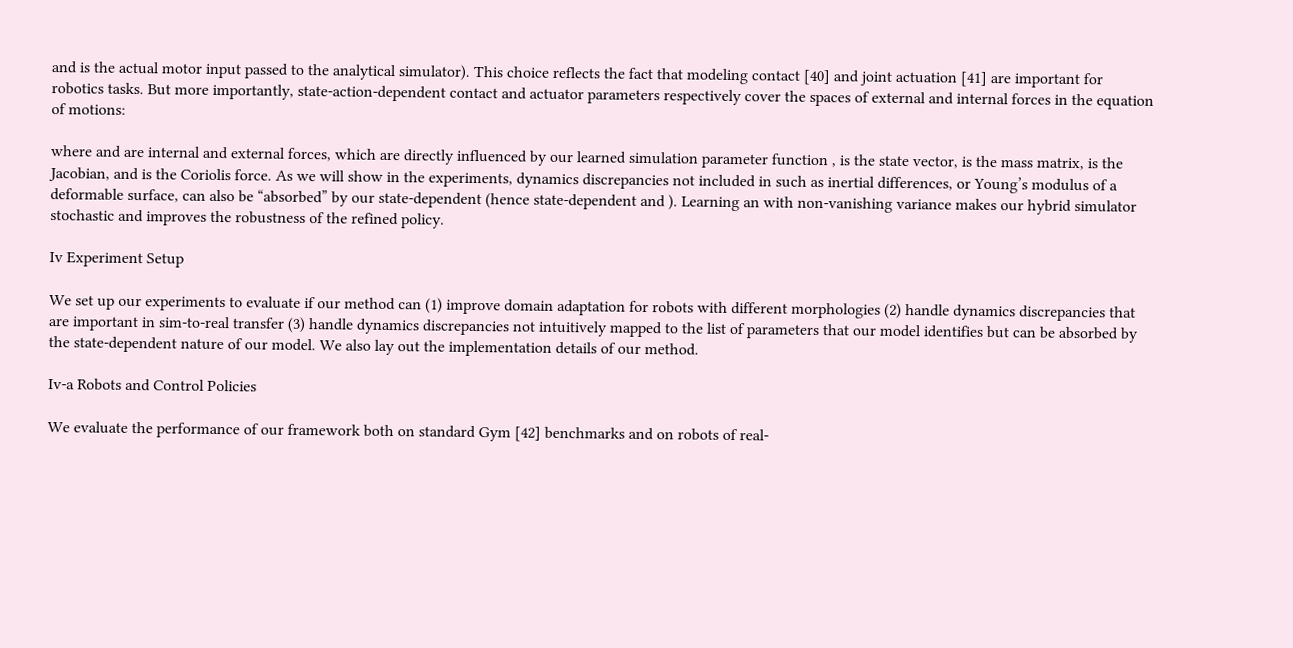and is the actual motor input passed to the analytical simulator). This choice reflects the fact that modeling contact [40] and joint actuation [41] are important for robotics tasks. But more importantly, state-action-dependent contact and actuator parameters respectively cover the spaces of external and internal forces in the equation of motions:

where and are internal and external forces, which are directly influenced by our learned simulation parameter function , is the state vector, is the mass matrix, is the Jacobian, and is the Coriolis force. As we will show in the experiments, dynamics discrepancies not included in such as inertial differences, or Young’s modulus of a deformable surface, can also be “absorbed” by our state-dependent (hence state-dependent and ). Learning an with non-vanishing variance makes our hybrid simulator stochastic and improves the robustness of the refined policy.

Iv Experiment Setup

We set up our experiments to evaluate if our method can (1) improve domain adaptation for robots with different morphologies (2) handle dynamics discrepancies that are important in sim-to-real transfer (3) handle dynamics discrepancies not intuitively mapped to the list of parameters that our model identifies but can be absorbed by the state-dependent nature of our model. We also lay out the implementation details of our method.

Iv-a Robots and Control Policies

We evaluate the performance of our framework both on standard Gym [42] benchmarks and on robots of real-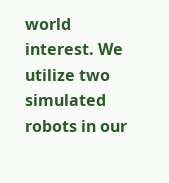world interest. We utilize two simulated robots in our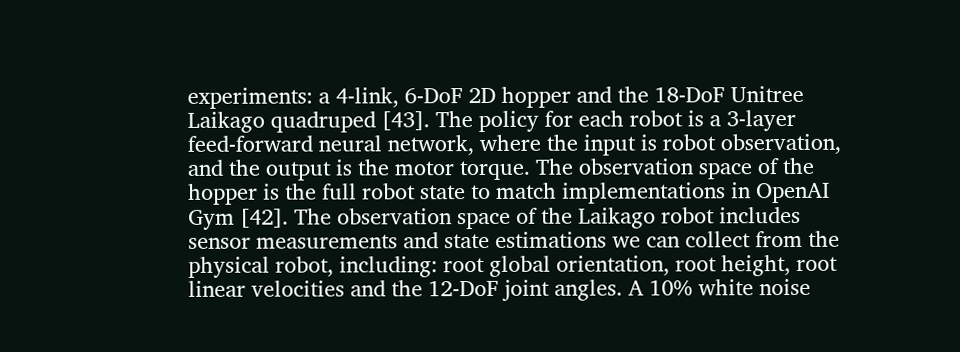experiments: a 4-link, 6-DoF 2D hopper and the 18-DoF Unitree Laikago quadruped [43]. The policy for each robot is a 3-layer feed-forward neural network, where the input is robot observation, and the output is the motor torque. The observation space of the hopper is the full robot state to match implementations in OpenAI Gym [42]. The observation space of the Laikago robot includes sensor measurements and state estimations we can collect from the physical robot, including: root global orientation, root height, root linear velocities and the 12-DoF joint angles. A 10% white noise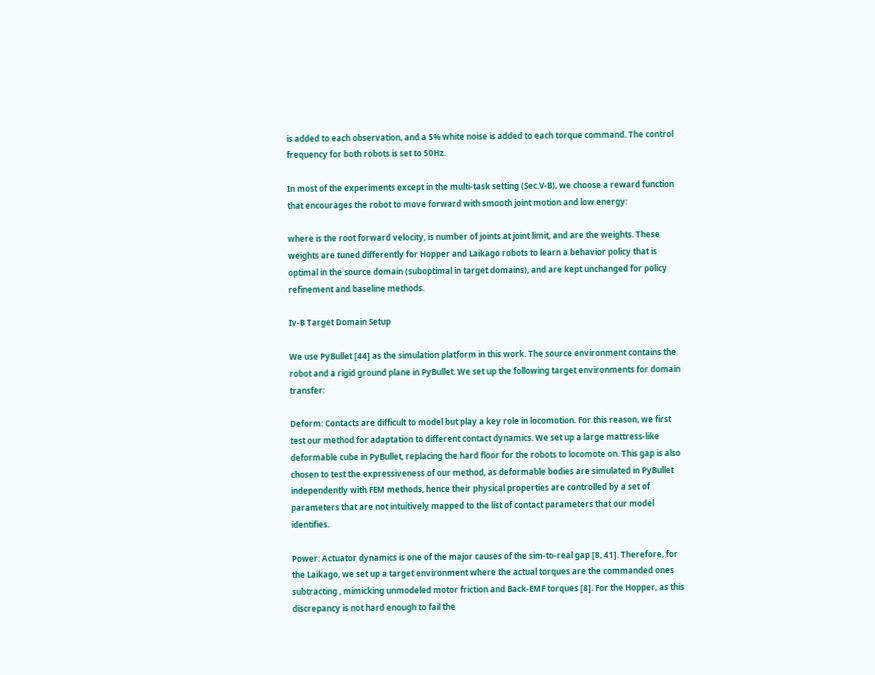is added to each observation, and a 5% white noise is added to each torque command. The control frequency for both robots is set to 50Hz.

In most of the experiments except in the multi-task setting (Sec.V-B), we choose a reward function that encourages the robot to move forward with smooth joint motion and low energy:

where is the root forward velocity, is number of joints at joint limit, and are the weights. These weights are tuned differently for Hopper and Laikago robots to learn a behavior policy that is optimal in the source domain (suboptimal in target domains), and are kept unchanged for policy refinement and baseline methods.

Iv-B Target Domain Setup

We use PyBullet [44] as the simulation platform in this work. The source environment contains the robot and a rigid ground plane in PyBullet. We set up the following target environments for domain transfer:

Deform: Contacts are difficult to model but play a key role in locomotion. For this reason, we first test our method for adaptation to different contact dynamics. We set up a large mattress-like deformable cube in PyBullet, replacing the hard floor for the robots to locomote on. This gap is also chosen to test the expressiveness of our method, as deformable bodies are simulated in PyBullet independently with FEM methods, hence their physical properties are controlled by a set of parameters that are not intuitively mapped to the list of contact parameters that our model identifies.

Power: Actuator dynamics is one of the major causes of the sim-to-real gap [8, 41]. Therefore, for the Laikago, we set up a target environment where the actual torques are the commanded ones subtracting , mimicking unmodeled motor friction and Back-EMF torques [8]. For the Hopper, as this discrepancy is not hard enough to fail the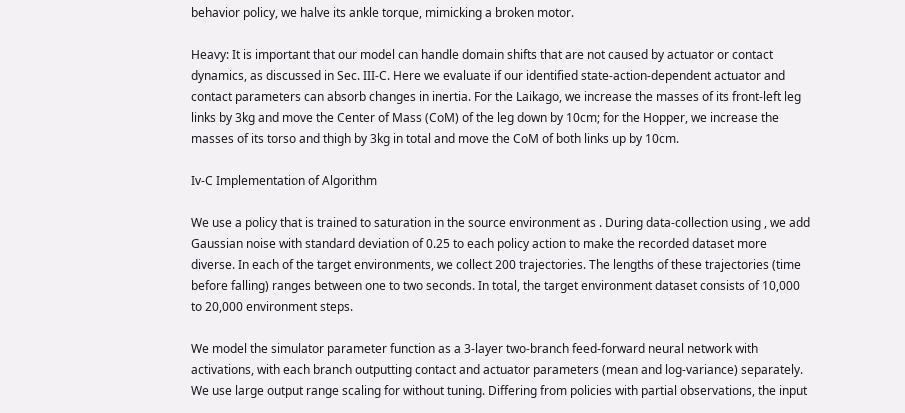behavior policy, we halve its ankle torque, mimicking a broken motor.

Heavy: It is important that our model can handle domain shifts that are not caused by actuator or contact dynamics, as discussed in Sec. III-C. Here we evaluate if our identified state-action-dependent actuator and contact parameters can absorb changes in inertia. For the Laikago, we increase the masses of its front-left leg links by 3kg and move the Center of Mass (CoM) of the leg down by 10cm; for the Hopper, we increase the masses of its torso and thigh by 3kg in total and move the CoM of both links up by 10cm.

Iv-C Implementation of Algorithm

We use a policy that is trained to saturation in the source environment as . During data-collection using , we add Gaussian noise with standard deviation of 0.25 to each policy action to make the recorded dataset more diverse. In each of the target environments, we collect 200 trajectories. The lengths of these trajectories (time before falling) ranges between one to two seconds. In total, the target environment dataset consists of 10,000 to 20,000 environment steps.

We model the simulator parameter function as a 3-layer two-branch feed-forward neural network with activations, with each branch outputting contact and actuator parameters (mean and log-variance) separately. We use large output range scaling for without tuning. Differing from policies with partial observations, the input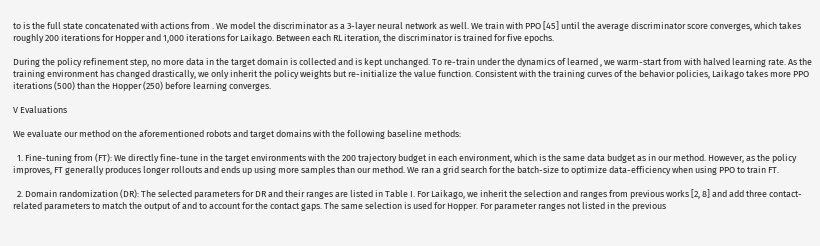to is the full state concatenated with actions from . We model the discriminator as a 3-layer neural network as well. We train with PPO [45] until the average discriminator score converges, which takes roughly 200 iterations for Hopper and 1,000 iterations for Laikago. Between each RL iteration, the discriminator is trained for five epochs.

During the policy refinement step, no more data in the target domain is collected and is kept unchanged. To re-train under the dynamics of learned , we warm-start from with halved learning rate. As the training environment has changed drastically, we only inherit the policy weights but re-initialize the value function. Consistent with the training curves of the behavior policies, Laikago takes more PPO iterations (500) than the Hopper (250) before learning converges.

V Evaluations

We evaluate our method on the aforementioned robots and target domains with the following baseline methods:

  1. Fine-tuning from (FT): We directly fine-tune in the target environments with the 200 trajectory budget in each environment, which is the same data budget as in our method. However, as the policy improves, FT generally produces longer rollouts and ends up using more samples than our method. We ran a grid search for the batch-size to optimize data-efficiency when using PPO to train FT.

  2. Domain randomization (DR): The selected parameters for DR and their ranges are listed in Table I. For Laikago, we inherit the selection and ranges from previous works [2, 8] and add three contact-related parameters to match the output of and to account for the contact gaps. The same selection is used for Hopper. For parameter ranges not listed in the previous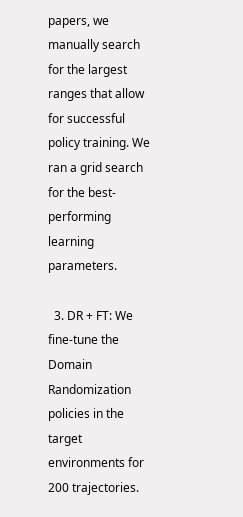papers, we manually search for the largest ranges that allow for successful policy training. We ran a grid search for the best-performing learning parameters.

  3. DR + FT: We fine-tune the Domain Randomization policies in the target environments for 200 trajectories.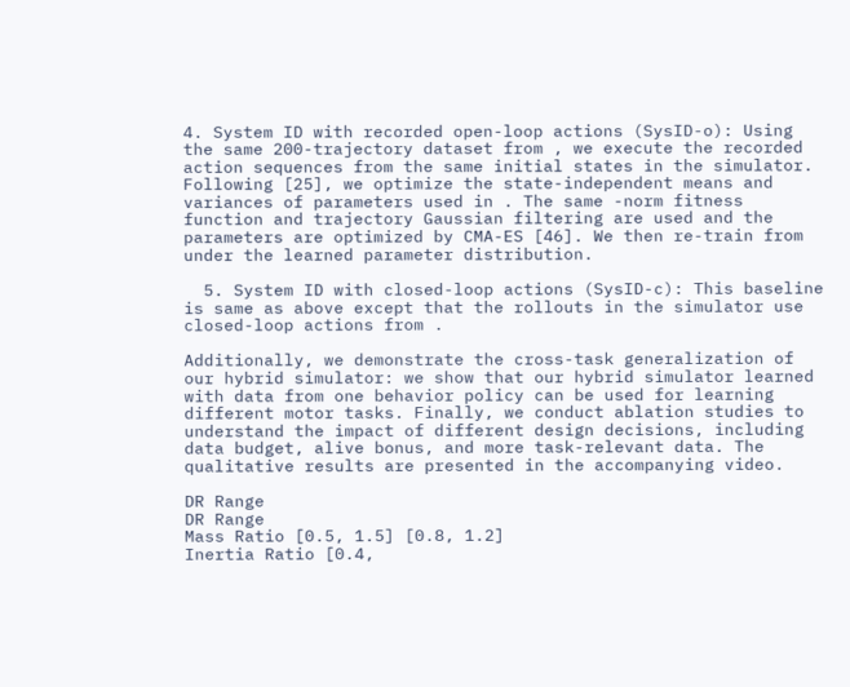4. System ID with recorded open-loop actions (SysID-o): Using the same 200-trajectory dataset from , we execute the recorded action sequences from the same initial states in the simulator. Following [25], we optimize the state-independent means and variances of parameters used in . The same -norm fitness function and trajectory Gaussian filtering are used and the parameters are optimized by CMA-ES [46]. We then re-train from under the learned parameter distribution.

  5. System ID with closed-loop actions (SysID-c): This baseline is same as above except that the rollouts in the simulator use closed-loop actions from .

Additionally, we demonstrate the cross-task generalization of our hybrid simulator: we show that our hybrid simulator learned with data from one behavior policy can be used for learning different motor tasks. Finally, we conduct ablation studies to understand the impact of different design decisions, including data budget, alive bonus, and more task-relevant data. The qualitative results are presented in the accompanying video.

DR Range
DR Range
Mass Ratio [0.5, 1.5] [0.8, 1.2]
Inertia Ratio [0.4,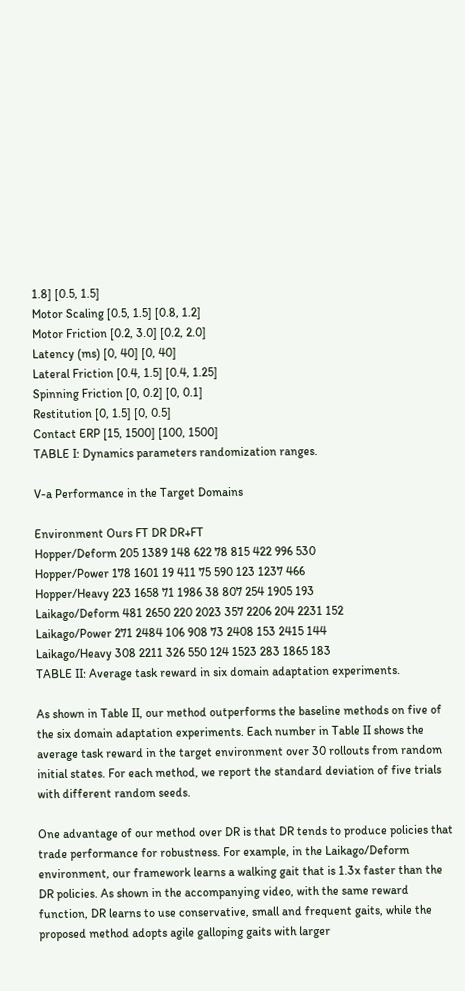1.8] [0.5, 1.5]
Motor Scaling [0.5, 1.5] [0.8, 1.2]
Motor Friction [0.2, 3.0] [0.2, 2.0]
Latency (ms) [0, 40] [0, 40]
Lateral Friction [0.4, 1.5] [0.4, 1.25]
Spinning Friction [0, 0.2] [0, 0.1]
Restitution [0, 1.5] [0, 0.5]
Contact ERP [15, 1500] [100, 1500]
TABLE I: Dynamics parameters randomization ranges.

V-a Performance in the Target Domains

Environment Ours FT DR DR+FT
Hopper/Deform 205 1389 148 622 78 815 422 996 530
Hopper/Power 178 1601 19 411 75 590 123 1237 466
Hopper/Heavy 223 1658 71 1986 38 807 254 1905 193
Laikago/Deform 481 2650 220 2023 357 2206 204 2231 152
Laikago/Power 271 2484 106 908 73 2408 153 2415 144
Laikago/Heavy 308 2211 326 550 124 1523 283 1865 183
TABLE II: Average task reward in six domain adaptation experiments.

As shown in Table II, our method outperforms the baseline methods on five of the six domain adaptation experiments. Each number in Table II shows the average task reward in the target environment over 30 rollouts from random initial states. For each method, we report the standard deviation of five trials with different random seeds.

One advantage of our method over DR is that DR tends to produce policies that trade performance for robustness. For example, in the Laikago/Deform environment, our framework learns a walking gait that is 1.3x faster than the DR policies. As shown in the accompanying video, with the same reward function, DR learns to use conservative, small and frequent gaits, while the proposed method adopts agile galloping gaits with larger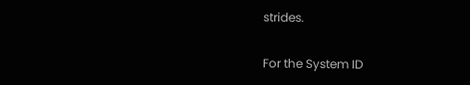strides.

For the System ID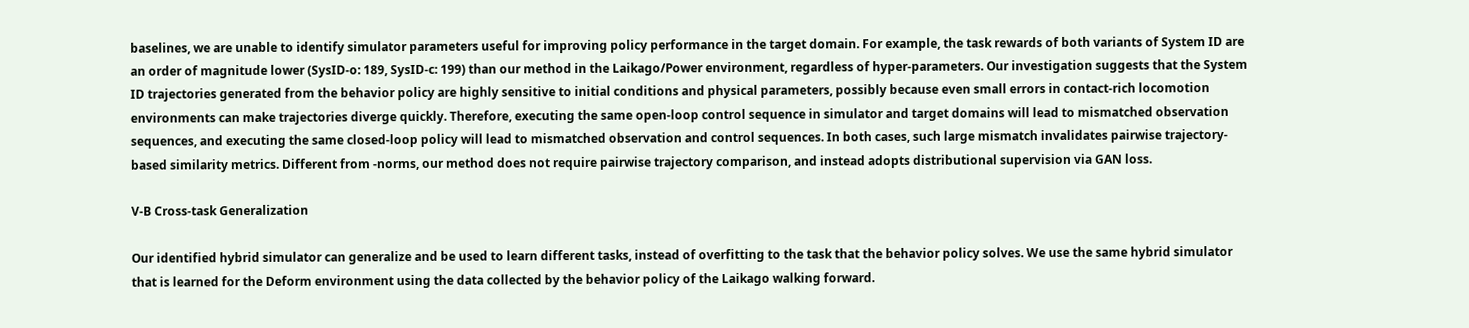baselines, we are unable to identify simulator parameters useful for improving policy performance in the target domain. For example, the task rewards of both variants of System ID are an order of magnitude lower (SysID-o: 189, SysID-c: 199) than our method in the Laikago/Power environment, regardless of hyper-parameters. Our investigation suggests that the System ID trajectories generated from the behavior policy are highly sensitive to initial conditions and physical parameters, possibly because even small errors in contact-rich locomotion environments can make trajectories diverge quickly. Therefore, executing the same open-loop control sequence in simulator and target domains will lead to mismatched observation sequences, and executing the same closed-loop policy will lead to mismatched observation and control sequences. In both cases, such large mismatch invalidates pairwise trajectory-based similarity metrics. Different from -norms, our method does not require pairwise trajectory comparison, and instead adopts distributional supervision via GAN loss.

V-B Cross-task Generalization

Our identified hybrid simulator can generalize and be used to learn different tasks, instead of overfitting to the task that the behavior policy solves. We use the same hybrid simulator that is learned for the Deform environment using the data collected by the behavior policy of the Laikago walking forward.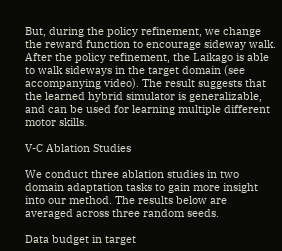But, during the policy refinement, we change the reward function to encourage sideway walk. After the policy refinement, the Laikago is able to walk sideways in the target domain (see accompanying video). The result suggests that the learned hybrid simulator is generalizable, and can be used for learning multiple different motor skills.

V-C Ablation Studies

We conduct three ablation studies in two domain adaptation tasks to gain more insight into our method. The results below are averaged across three random seeds.

Data budget in target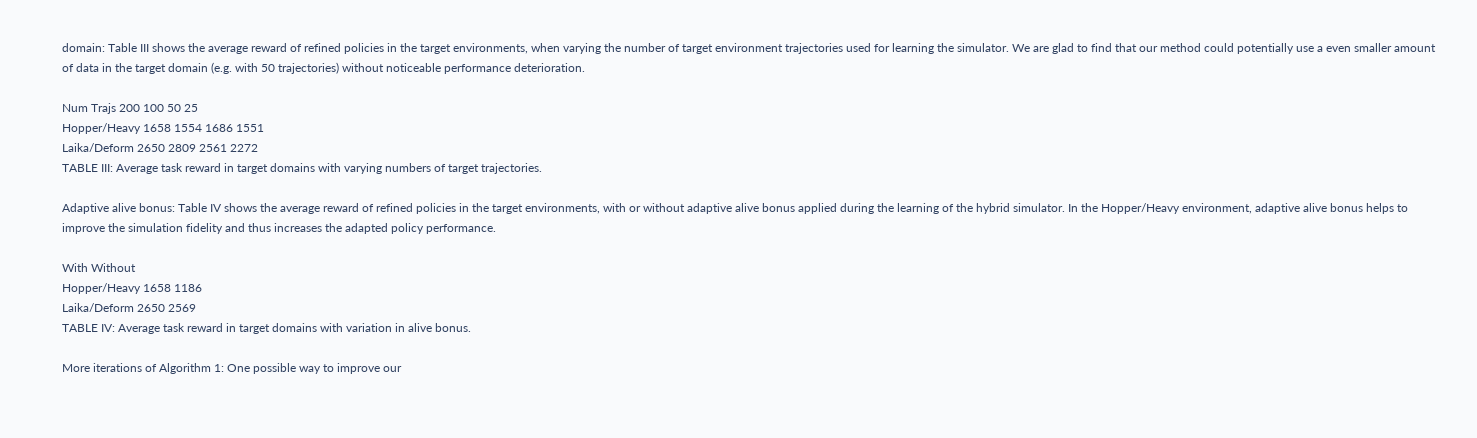domain: Table III shows the average reward of refined policies in the target environments, when varying the number of target environment trajectories used for learning the simulator. We are glad to find that our method could potentially use a even smaller amount of data in the target domain (e.g. with 50 trajectories) without noticeable performance deterioration.

Num Trajs 200 100 50 25
Hopper/Heavy 1658 1554 1686 1551
Laika/Deform 2650 2809 2561 2272
TABLE III: Average task reward in target domains with varying numbers of target trajectories.

Adaptive alive bonus: Table IV shows the average reward of refined policies in the target environments, with or without adaptive alive bonus applied during the learning of the hybrid simulator. In the Hopper/Heavy environment, adaptive alive bonus helps to improve the simulation fidelity and thus increases the adapted policy performance.

With Without
Hopper/Heavy 1658 1186
Laika/Deform 2650 2569
TABLE IV: Average task reward in target domains with variation in alive bonus.

More iterations of Algorithm 1: One possible way to improve our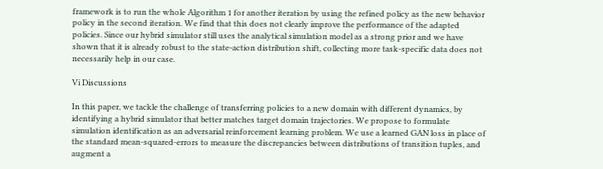framework is to run the whole Algorithm 1 for another iteration by using the refined policy as the new behavior policy in the second iteration. We find that this does not clearly improve the performance of the adapted policies. Since our hybrid simulator still uses the analytical simulation model as a strong prior and we have shown that it is already robust to the state-action distribution shift, collecting more task-specific data does not necessarily help in our case.

Vi Discussions

In this paper, we tackle the challenge of transferring policies to a new domain with different dynamics, by identifying a hybrid simulator that better matches target domain trajectories. We propose to formulate simulation identification as an adversarial reinforcement learning problem. We use a learned GAN loss in place of the standard mean-squared-errors to measure the discrepancies between distributions of transition tuples, and augment a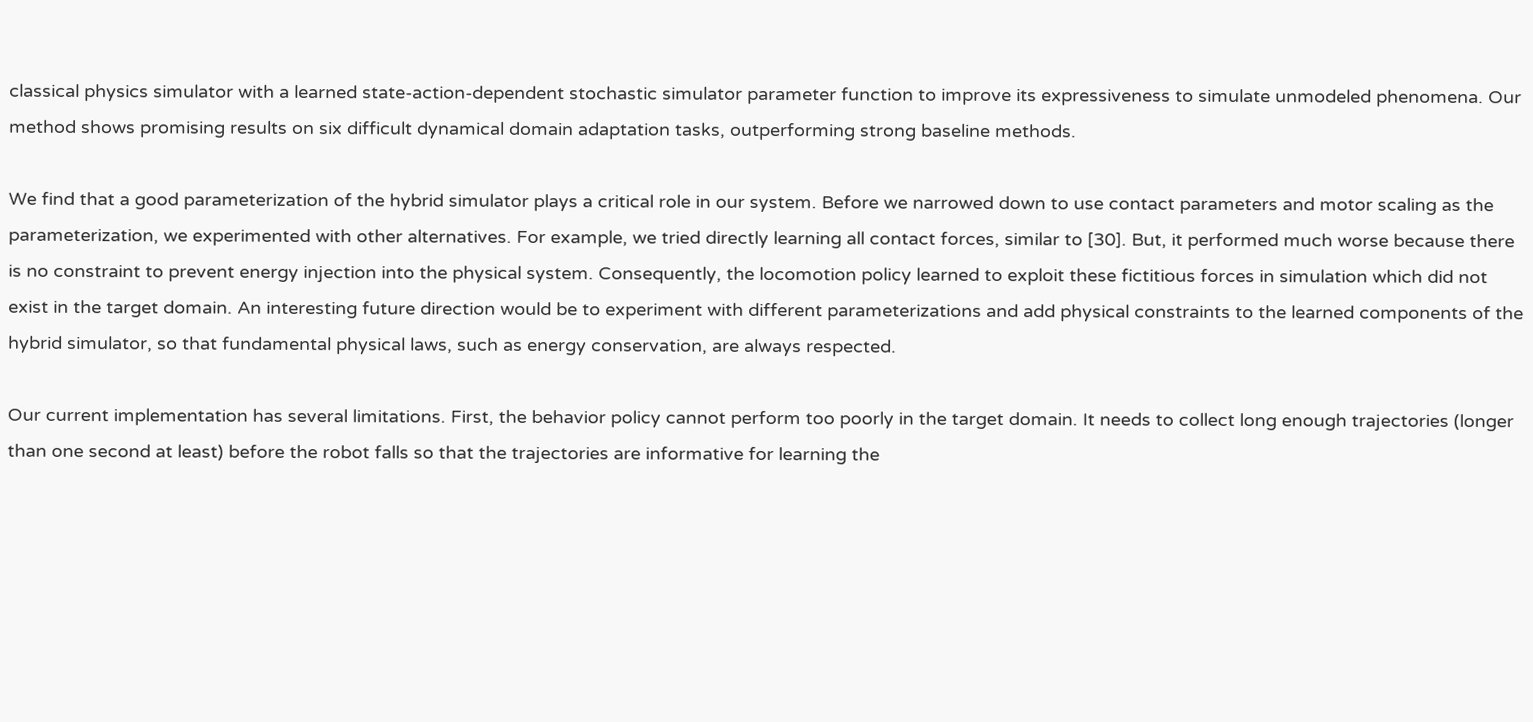classical physics simulator with a learned state-action-dependent stochastic simulator parameter function to improve its expressiveness to simulate unmodeled phenomena. Our method shows promising results on six difficult dynamical domain adaptation tasks, outperforming strong baseline methods.

We find that a good parameterization of the hybrid simulator plays a critical role in our system. Before we narrowed down to use contact parameters and motor scaling as the parameterization, we experimented with other alternatives. For example, we tried directly learning all contact forces, similar to [30]. But, it performed much worse because there is no constraint to prevent energy injection into the physical system. Consequently, the locomotion policy learned to exploit these fictitious forces in simulation which did not exist in the target domain. An interesting future direction would be to experiment with different parameterizations and add physical constraints to the learned components of the hybrid simulator, so that fundamental physical laws, such as energy conservation, are always respected.

Our current implementation has several limitations. First, the behavior policy cannot perform too poorly in the target domain. It needs to collect long enough trajectories (longer than one second at least) before the robot falls so that the trajectories are informative for learning the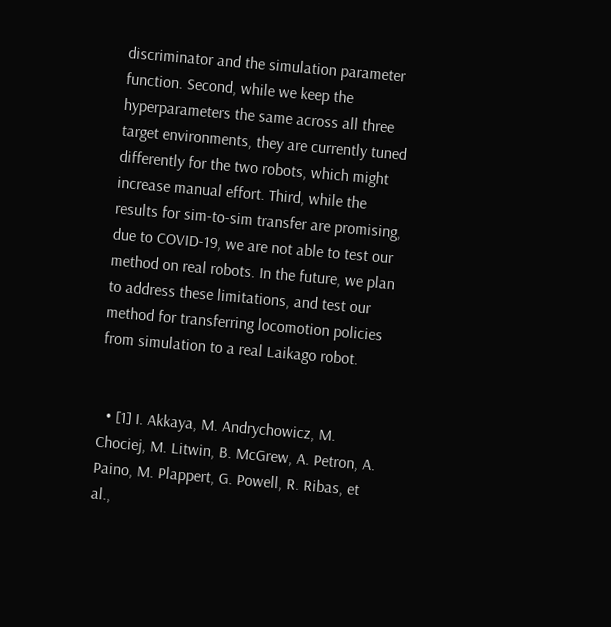discriminator and the simulation parameter function. Second, while we keep the hyperparameters the same across all three target environments, they are currently tuned differently for the two robots, which might increase manual effort. Third, while the results for sim-to-sim transfer are promising, due to COVID-19, we are not able to test our method on real robots. In the future, we plan to address these limitations, and test our method for transferring locomotion policies from simulation to a real Laikago robot.


  • [1] I. Akkaya, M. Andrychowicz, M. Chociej, M. Litwin, B. McGrew, A. Petron, A. Paino, M. Plappert, G. Powell, R. Ribas, et al.,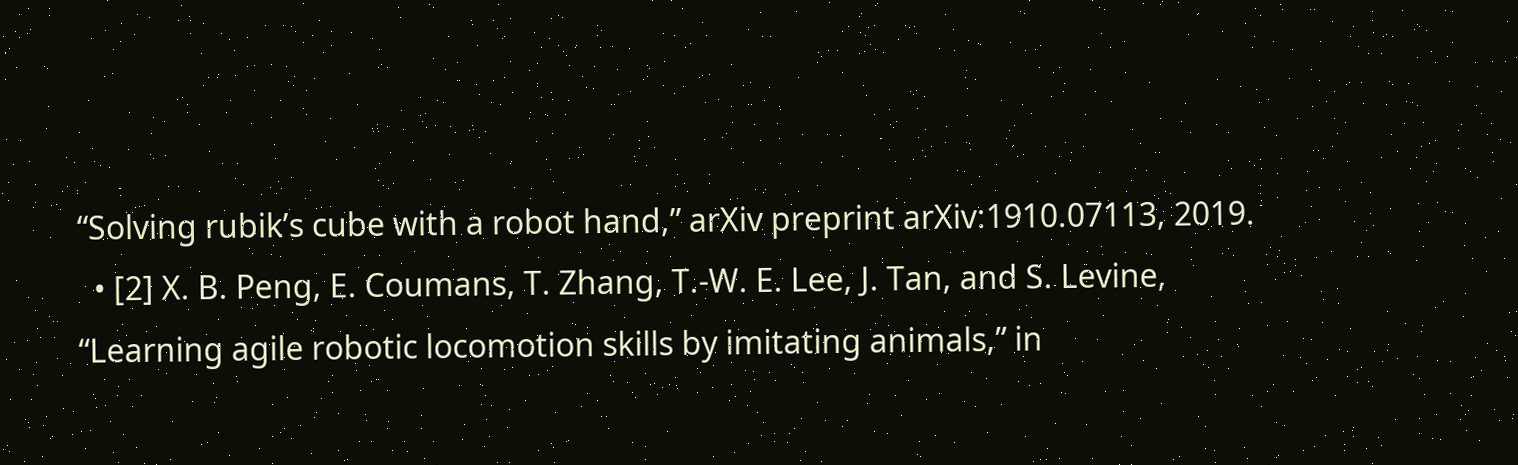“Solving rubik’s cube with a robot hand,” arXiv preprint arXiv:1910.07113, 2019.
  • [2] X. B. Peng, E. Coumans, T. Zhang, T.-W. E. Lee, J. Tan, and S. Levine, “Learning agile robotic locomotion skills by imitating animals,” in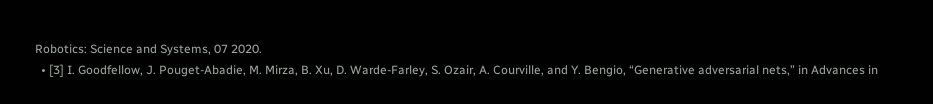Robotics: Science and Systems, 07 2020.
  • [3] I. Goodfellow, J. Pouget-Abadie, M. Mirza, B. Xu, D. Warde-Farley, S. Ozair, A. Courville, and Y. Bengio, “Generative adversarial nets,” in Advances in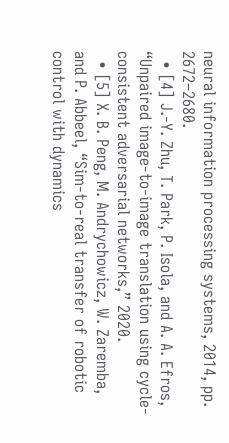neural information processing systems, 2014, pp. 2672–2680.
  • [4] J.-Y. Zhu, T. Park, P. Isola, and A. A. Efros, “Unpaired image-to-image translation using cycle-consistent adversarial networks,” 2020.
  • [5] X. B. Peng, M. Andrychowicz, W. Zaremba, and P. Abbeel, “Sim-to-real transfer of robotic control with dynamics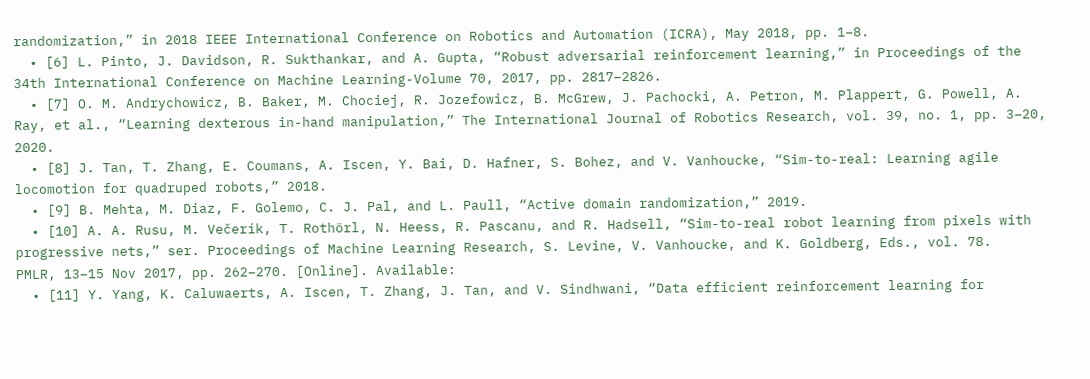randomization,” in 2018 IEEE International Conference on Robotics and Automation (ICRA), May 2018, pp. 1–8.
  • [6] L. Pinto, J. Davidson, R. Sukthankar, and A. Gupta, “Robust adversarial reinforcement learning,” in Proceedings of the 34th International Conference on Machine Learning-Volume 70, 2017, pp. 2817–2826.
  • [7] O. M. Andrychowicz, B. Baker, M. Chociej, R. Jozefowicz, B. McGrew, J. Pachocki, A. Petron, M. Plappert, G. Powell, A. Ray, et al., “Learning dexterous in-hand manipulation,” The International Journal of Robotics Research, vol. 39, no. 1, pp. 3–20, 2020.
  • [8] J. Tan, T. Zhang, E. Coumans, A. Iscen, Y. Bai, D. Hafner, S. Bohez, and V. Vanhoucke, “Sim-to-real: Learning agile locomotion for quadruped robots,” 2018.
  • [9] B. Mehta, M. Diaz, F. Golemo, C. J. Pal, and L. Paull, “Active domain randomization,” 2019.
  • [10] A. A. Rusu, M. Večerík, T. Rothörl, N. Heess, R. Pascanu, and R. Hadsell, “Sim-to-real robot learning from pixels with progressive nets,” ser. Proceedings of Machine Learning Research, S. Levine, V. Vanhoucke, and K. Goldberg, Eds., vol. 78.   PMLR, 13–15 Nov 2017, pp. 262–270. [Online]. Available:
  • [11] Y. Yang, K. Caluwaerts, A. Iscen, T. Zhang, J. Tan, and V. Sindhwani, “Data efficient reinforcement learning for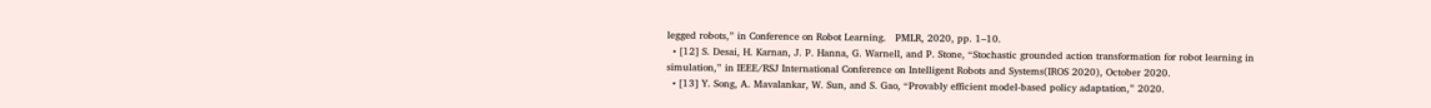legged robots,” in Conference on Robot Learning.   PMLR, 2020, pp. 1–10.
  • [12] S. Desai, H. Karnan, J. P. Hanna, G. Warnell, and P. Stone, “Stochastic grounded action transformation for robot learning in simulation,” in IEEE/RSJ International Conference on Intelligent Robots and Systems(IROS 2020), October 2020.
  • [13] Y. Song, A. Mavalankar, W. Sun, and S. Gao, “Provably efficient model-based policy adaptation,” 2020.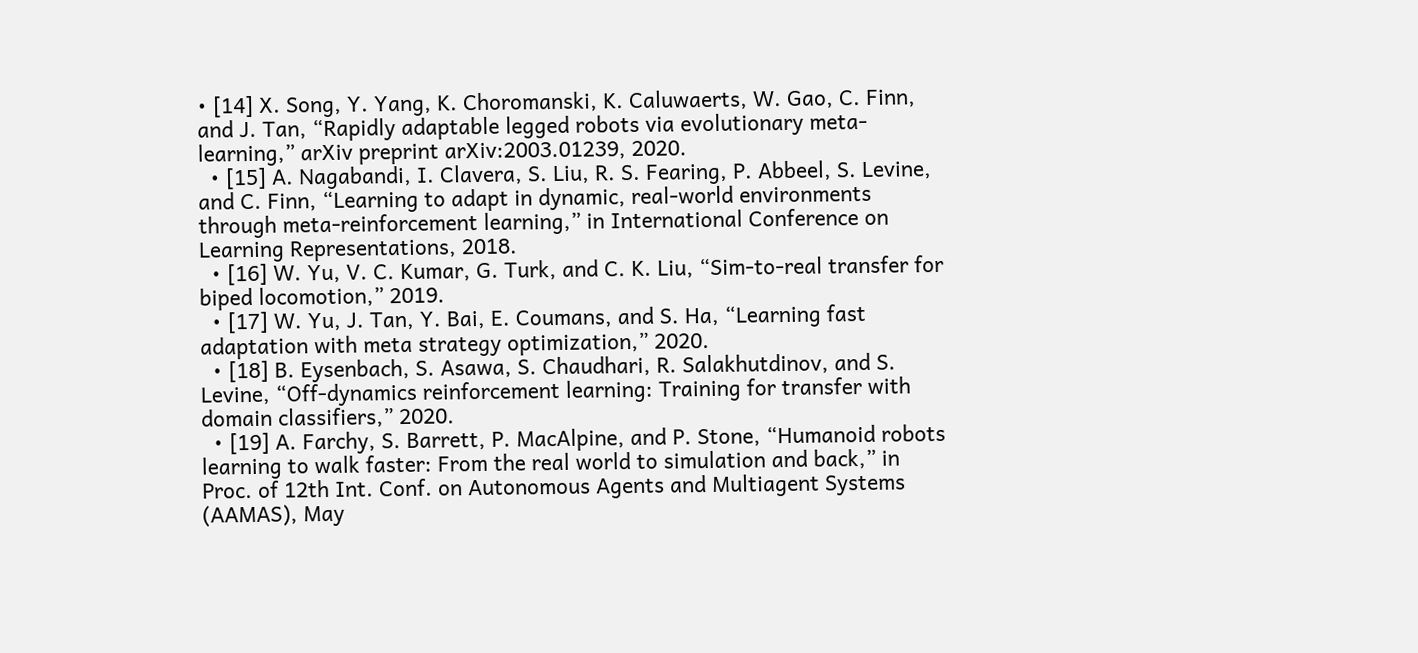• [14] X. Song, Y. Yang, K. Choromanski, K. Caluwaerts, W. Gao, C. Finn, and J. Tan, “Rapidly adaptable legged robots via evolutionary meta-learning,” arXiv preprint arXiv:2003.01239, 2020.
  • [15] A. Nagabandi, I. Clavera, S. Liu, R. S. Fearing, P. Abbeel, S. Levine, and C. Finn, “Learning to adapt in dynamic, real-world environments through meta-reinforcement learning,” in International Conference on Learning Representations, 2018.
  • [16] W. Yu, V. C. Kumar, G. Turk, and C. K. Liu, “Sim-to-real transfer for biped locomotion,” 2019.
  • [17] W. Yu, J. Tan, Y. Bai, E. Coumans, and S. Ha, “Learning fast adaptation with meta strategy optimization,” 2020.
  • [18] B. Eysenbach, S. Asawa, S. Chaudhari, R. Salakhutdinov, and S. Levine, “Off-dynamics reinforcement learning: Training for transfer with domain classifiers,” 2020.
  • [19] A. Farchy, S. Barrett, P. MacAlpine, and P. Stone, “Humanoid robots learning to walk faster: From the real world to simulation and back,” in Proc. of 12th Int. Conf. on Autonomous Agents and Multiagent Systems (AAMAS), May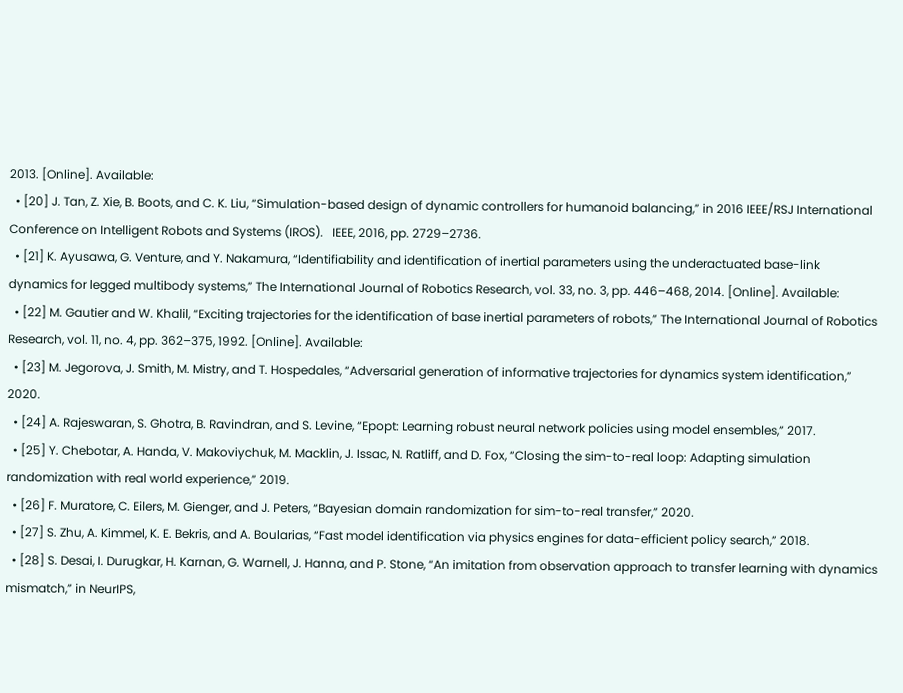2013. [Online]. Available:
  • [20] J. Tan, Z. Xie, B. Boots, and C. K. Liu, “Simulation-based design of dynamic controllers for humanoid balancing,” in 2016 IEEE/RSJ International Conference on Intelligent Robots and Systems (IROS).   IEEE, 2016, pp. 2729–2736.
  • [21] K. Ayusawa, G. Venture, and Y. Nakamura, “Identifiability and identification of inertial parameters using the underactuated base-link dynamics for legged multibody systems,” The International Journal of Robotics Research, vol. 33, no. 3, pp. 446–468, 2014. [Online]. Available:
  • [22] M. Gautier and W. Khalil, “Exciting trajectories for the identification of base inertial parameters of robots,” The International Journal of Robotics Research, vol. 11, no. 4, pp. 362–375, 1992. [Online]. Available:
  • [23] M. Jegorova, J. Smith, M. Mistry, and T. Hospedales, “Adversarial generation of informative trajectories for dynamics system identification,” 2020.
  • [24] A. Rajeswaran, S. Ghotra, B. Ravindran, and S. Levine, “Epopt: Learning robust neural network policies using model ensembles,” 2017.
  • [25] Y. Chebotar, A. Handa, V. Makoviychuk, M. Macklin, J. Issac, N. Ratliff, and D. Fox, “Closing the sim-to-real loop: Adapting simulation randomization with real world experience,” 2019.
  • [26] F. Muratore, C. Eilers, M. Gienger, and J. Peters, “Bayesian domain randomization for sim-to-real transfer,” 2020.
  • [27] S. Zhu, A. Kimmel, K. E. Bekris, and A. Boularias, “Fast model identification via physics engines for data-efficient policy search,” 2018.
  • [28] S. Desai, I. Durugkar, H. Karnan, G. Warnell, J. Hanna, and P. Stone, “An imitation from observation approach to transfer learning with dynamics mismatch,” in NeurIPS,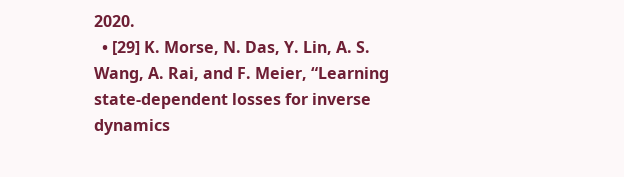2020.
  • [29] K. Morse, N. Das, Y. Lin, A. S. Wang, A. Rai, and F. Meier, “Learning state-dependent losses for inverse dynamics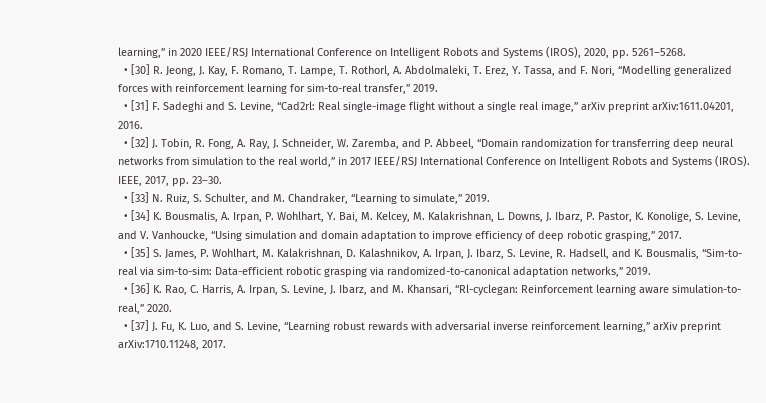learning,” in 2020 IEEE/RSJ International Conference on Intelligent Robots and Systems (IROS), 2020, pp. 5261–5268.
  • [30] R. Jeong, J. Kay, F. Romano, T. Lampe, T. Rothorl, A. Abdolmaleki, T. Erez, Y. Tassa, and F. Nori, “Modelling generalized forces with reinforcement learning for sim-to-real transfer,” 2019.
  • [31] F. Sadeghi and S. Levine, “Cad2rl: Real single-image flight without a single real image,” arXiv preprint arXiv:1611.04201, 2016.
  • [32] J. Tobin, R. Fong, A. Ray, J. Schneider, W. Zaremba, and P. Abbeel, “Domain randomization for transferring deep neural networks from simulation to the real world,” in 2017 IEEE/RSJ International Conference on Intelligent Robots and Systems (IROS).   IEEE, 2017, pp. 23–30.
  • [33] N. Ruiz, S. Schulter, and M. Chandraker, “Learning to simulate,” 2019.
  • [34] K. Bousmalis, A. Irpan, P. Wohlhart, Y. Bai, M. Kelcey, M. Kalakrishnan, L. Downs, J. Ibarz, P. Pastor, K. Konolige, S. Levine, and V. Vanhoucke, “Using simulation and domain adaptation to improve efficiency of deep robotic grasping,” 2017.
  • [35] S. James, P. Wohlhart, M. Kalakrishnan, D. Kalashnikov, A. Irpan, J. Ibarz, S. Levine, R. Hadsell, and K. Bousmalis, “Sim-to-real via sim-to-sim: Data-efficient robotic grasping via randomized-to-canonical adaptation networks,” 2019.
  • [36] K. Rao, C. Harris, A. Irpan, S. Levine, J. Ibarz, and M. Khansari, “Rl-cyclegan: Reinforcement learning aware simulation-to-real,” 2020.
  • [37] J. Fu, K. Luo, and S. Levine, “Learning robust rewards with adversarial inverse reinforcement learning,” arXiv preprint arXiv:1710.11248, 2017.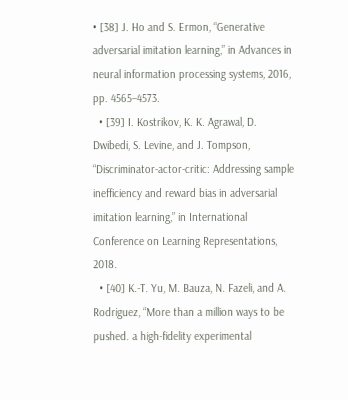• [38] J. Ho and S. Ermon, “Generative adversarial imitation learning,” in Advances in neural information processing systems, 2016, pp. 4565–4573.
  • [39] I. Kostrikov, K. K. Agrawal, D. Dwibedi, S. Levine, and J. Tompson, “Discriminator-actor-critic: Addressing sample inefficiency and reward bias in adversarial imitation learning,” in International Conference on Learning Representations, 2018.
  • [40] K.-T. Yu, M. Bauza, N. Fazeli, and A. Rodriguez, “More than a million ways to be pushed. a high-fidelity experimental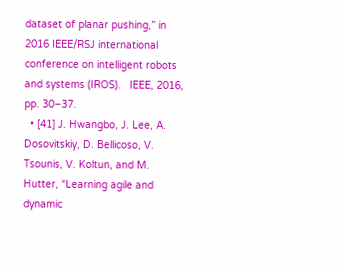dataset of planar pushing,” in 2016 IEEE/RSJ international conference on intelligent robots and systems (IROS).   IEEE, 2016, pp. 30–37.
  • [41] J. Hwangbo, J. Lee, A. Dosovitskiy, D. Bellicoso, V. Tsounis, V. Koltun, and M. Hutter, “Learning agile and dynamic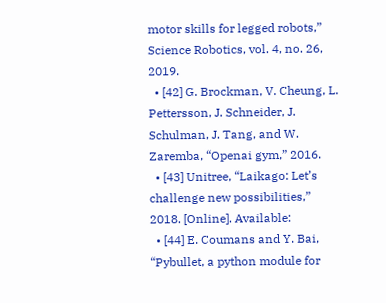motor skills for legged robots,” Science Robotics, vol. 4, no. 26, 2019.
  • [42] G. Brockman, V. Cheung, L. Pettersson, J. Schneider, J. Schulman, J. Tang, and W. Zaremba, “Openai gym,” 2016.
  • [43] Unitree, “Laikago: Let’s challenge new possibilities,” 2018. [Online]. Available:
  • [44] E. Coumans and Y. Bai, “Pybullet, a python module for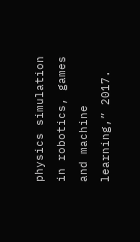physics simulation in robotics, games and machine learning,” 2017.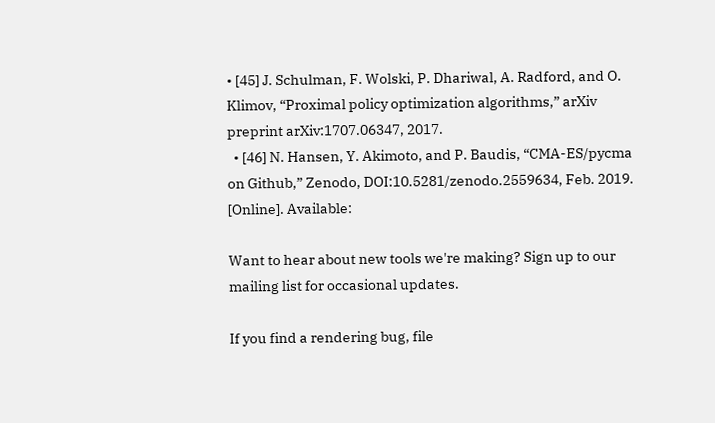• [45] J. Schulman, F. Wolski, P. Dhariwal, A. Radford, and O. Klimov, “Proximal policy optimization algorithms,” arXiv preprint arXiv:1707.06347, 2017.
  • [46] N. Hansen, Y. Akimoto, and P. Baudis, “CMA-ES/pycma on Github,” Zenodo, DOI:10.5281/zenodo.2559634, Feb. 2019. [Online]. Available:

Want to hear about new tools we're making? Sign up to our mailing list for occasional updates.

If you find a rendering bug, file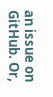an issue on GitHub. Or,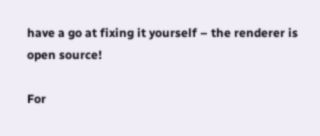have a go at fixing it yourself – the renderer is open source!

For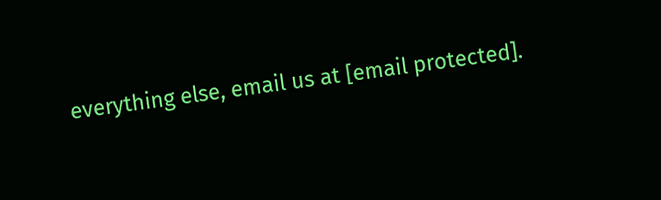everything else, email us at [email protected].